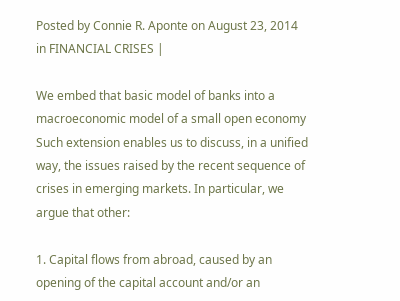Posted by Connie R. Aponte on August 23, 2014 in FINANCIAL CRISES |

We embed that basic model of banks into a macroeconomic model of a small open economy Such extension enables us to discuss, in a unified way, the issues raised by the recent sequence of crises in emerging markets. In particular, we argue that other:

1. Capital flows from abroad, caused by an opening of the capital account and/or an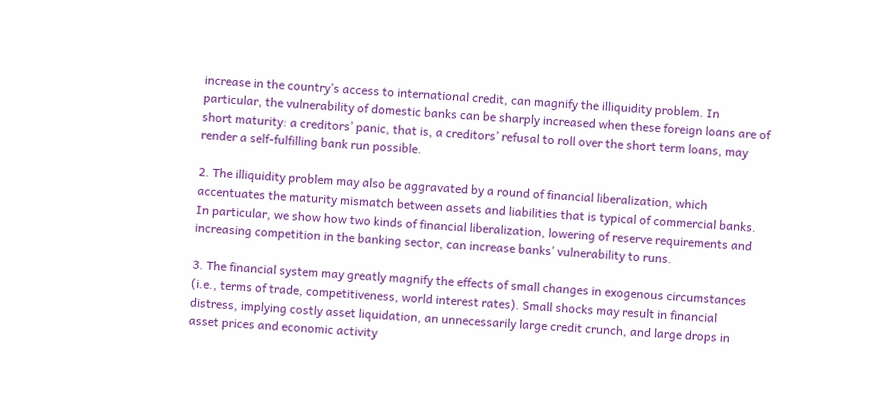increase in the country’s access to international credit, can magnify the illiquidity problem. In particular, the vulnerability of domestic banks can be sharply increased when these foreign loans are of short maturity: a creditors’ panic, that is, a creditors’ refusal to roll over the short term loans, may render a self-fulfilling bank run possible.

2. The illiquidity problem may also be aggravated by a round of financial liberalization, which accentuates the maturity mismatch between assets and liabilities that is typical of commercial banks. In particular, we show how two kinds of financial liberalization, lowering of reserve requirements and increasing competition in the banking sector, can increase banks’ vulnerability to runs.

3. The financial system may greatly magnify the effects of small changes in exogenous circumstances (i.e., terms of trade, competitiveness, world interest rates). Small shocks may result in financial distress, implying costly asset liquidation, an unnecessarily large credit crunch, and large drops in asset prices and economic activity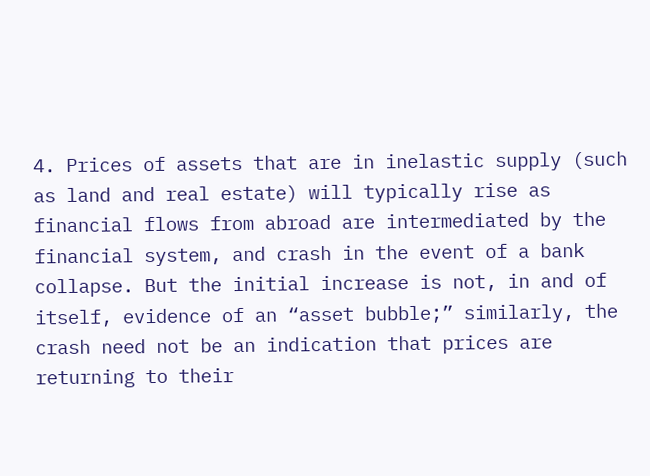4. Prices of assets that are in inelastic supply (such as land and real estate) will typically rise as financial flows from abroad are intermediated by the financial system, and crash in the event of a bank collapse. But the initial increase is not, in and of itself, evidence of an “asset bubble;” similarly, the crash need not be an indication that prices are returning to their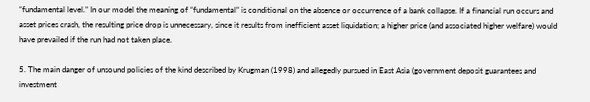“fundamental level.” In our model the meaning of “fundamental” is conditional on the absence or occurrence of a bank collapse. If a financial run occurs and asset prices crash, the resulting price drop is unnecessary, since it results from inefficient asset liquidation; a higher price (and associated higher welfare) would have prevailed if the run had not taken place.

5. The main danger of unsound policies of the kind described by Krugman (1998) and allegedly pursued in East Asia (government deposit guarantees and investment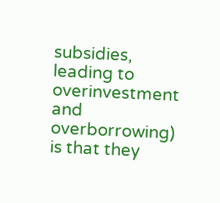subsidies, leading to overinvestment and overborrowing) is that they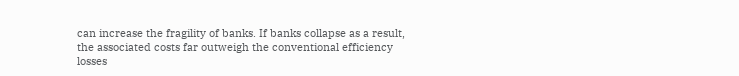can increase the fragility of banks. If banks collapse as a result, the associated costs far outweigh the conventional efficiency losses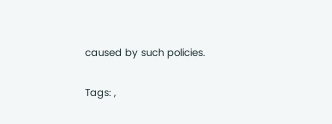caused by such policies.

Tags: ,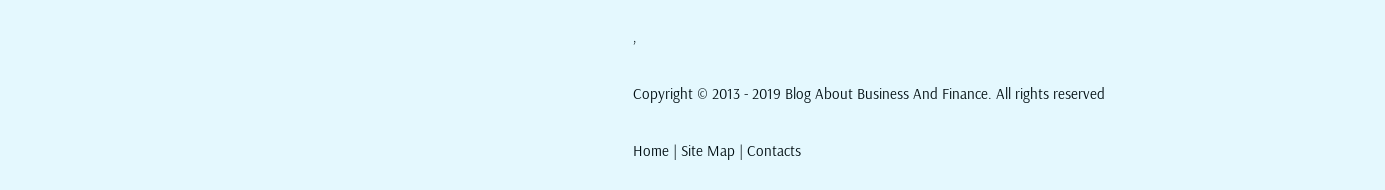,

Copyright © 2013 - 2019 Blog About Business And Finance. All rights reserved

Home | Site Map | Contacts